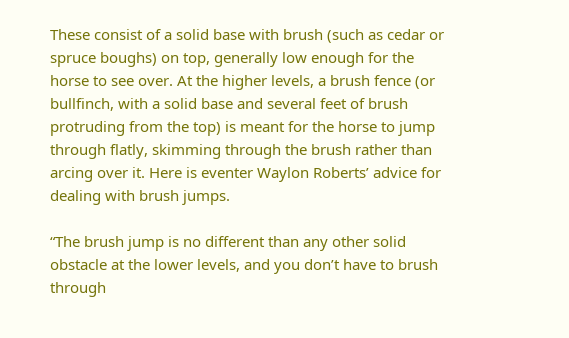These consist of a solid base with brush (such as cedar or spruce boughs) on top, generally low enough for the horse to see over. At the higher levels, a brush fence (or bullfinch, with a solid base and several feet of brush protruding from the top) is meant for the horse to jump through flatly, skimming through the brush rather than arcing over it. Here is eventer Waylon Roberts’ advice for dealing with brush jumps.

“The brush jump is no different than any other solid obstacle at the lower levels, and you don’t have to brush through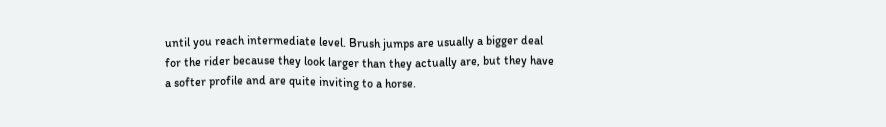until you reach intermediate level. Brush jumps are usually a bigger deal for the rider because they look larger than they actually are, but they have a softer profile and are quite inviting to a horse.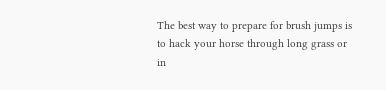The best way to prepare for brush jumps is to hack your horse through long grass or in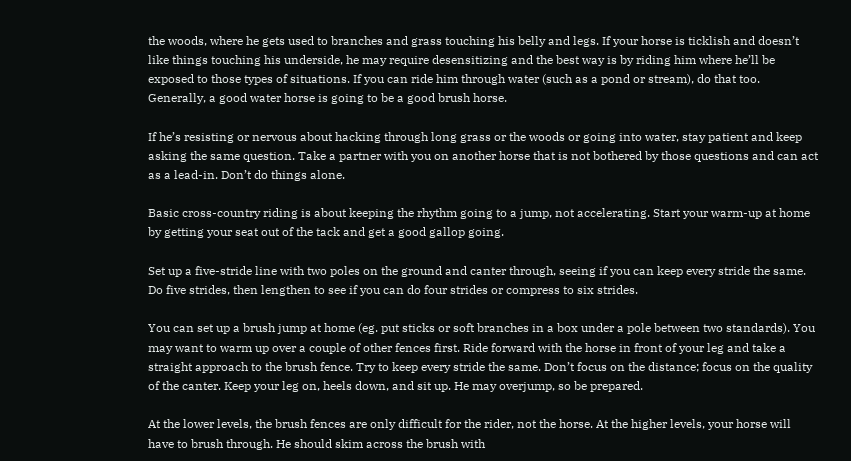the woods, where he gets used to branches and grass touching his belly and legs. If your horse is ticklish and doesn’t like things touching his underside, he may require desensitizing and the best way is by riding him where he’ll be exposed to those types of situations. If you can ride him through water (such as a pond or stream), do that too. Generally, a good water horse is going to be a good brush horse.

If he’s resisting or nervous about hacking through long grass or the woods or going into water, stay patient and keep asking the same question. Take a partner with you on another horse that is not bothered by those questions and can act as a lead-in. Don’t do things alone.

Basic cross-country riding is about keeping the rhythm going to a jump, not accelerating. Start your warm-up at home by getting your seat out of the tack and get a good gallop going.

Set up a five-stride line with two poles on the ground and canter through, seeing if you can keep every stride the same. Do five strides, then lengthen to see if you can do four strides or compress to six strides.

You can set up a brush jump at home (eg. put sticks or soft branches in a box under a pole between two standards). You may want to warm up over a couple of other fences first. Ride forward with the horse in front of your leg and take a straight approach to the brush fence. Try to keep every stride the same. Don’t focus on the distance; focus on the quality of the canter. Keep your leg on, heels down, and sit up. He may overjump, so be prepared.

At the lower levels, the brush fences are only difficult for the rider, not the horse. At the higher levels, your horse will have to brush through. He should skim across the brush with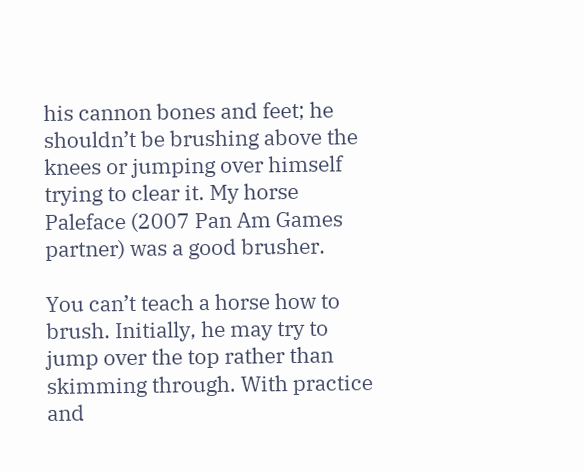his cannon bones and feet; he shouldn’t be brushing above the knees or jumping over himself trying to clear it. My horse Paleface (2007 Pan Am Games partner) was a good brusher.

You can’t teach a horse how to brush. Initially, he may try to jump over the top rather than skimming through. With practice and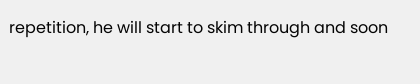repetition, he will start to skim through and soon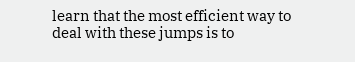learn that the most efficient way to deal with these jumps is to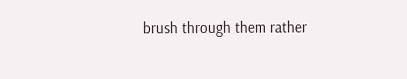brush through them rather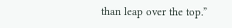than leap over the top.”